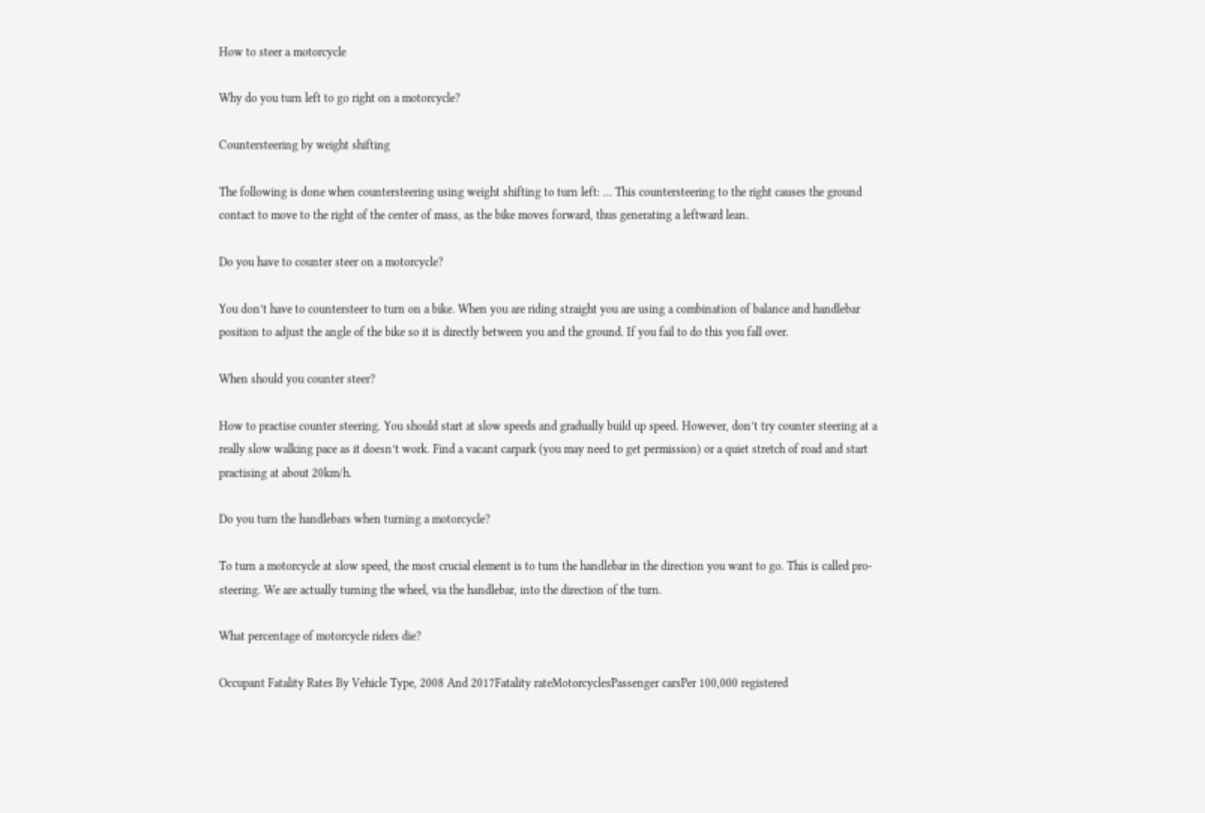How to steer a motorcycle

Why do you turn left to go right on a motorcycle?

Countersteering by weight shifting

The following is done when countersteering using weight shifting to turn left: … This countersteering to the right causes the ground contact to move to the right of the center of mass, as the bike moves forward, thus generating a leftward lean.

Do you have to counter steer on a motorcycle?

You don’t have to countersteer to turn on a bike. When you are riding straight you are using a combination of balance and handlebar position to adjust the angle of the bike so it is directly between you and the ground. If you fail to do this you fall over.

When should you counter steer?

How to practise counter steering. You should start at slow speeds and gradually build up speed. However, don’t try counter steering at a really slow walking pace as it doesn’t work. Find a vacant carpark (you may need to get permission) or a quiet stretch of road and start practising at about 20km/h.

Do you turn the handlebars when turning a motorcycle?

To turn a motorcycle at slow speed, the most crucial element is to turn the handlebar in the direction you want to go. This is called pro-steering. We are actually turning the wheel, via the handlebar, into the direction of the turn.

What percentage of motorcycle riders die?

Occupant Fatality Rates By Vehicle Type, 2008 And 2017Fatality rateMotorcyclesPassenger carsPer 100,000 registered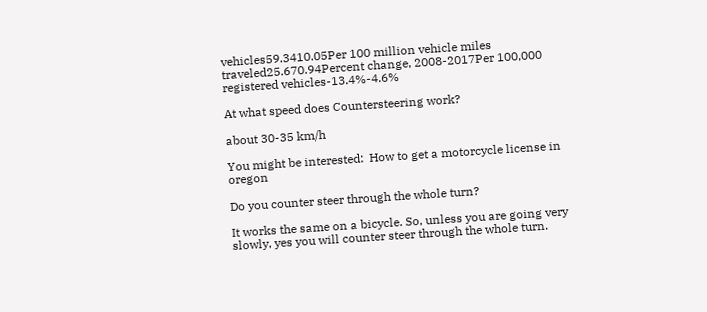vehicles59.3410.05Per 100 million vehicle miles traveled25.670.94Percent change, 2008-2017Per 100,000 registered vehicles-13.4%-4.6%

At what speed does Countersteering work?

about 30-35 km/h

You might be interested:  How to get a motorcycle license in oregon

Do you counter steer through the whole turn?

It works the same on a bicycle. So, unless you are going very slowly, yes you will counter steer through the whole turn.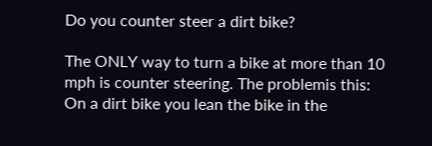Do you counter steer a dirt bike?

The ONLY way to turn a bike at more than 10 mph is counter steering. The problemis this: On a dirt bike you lean the bike in the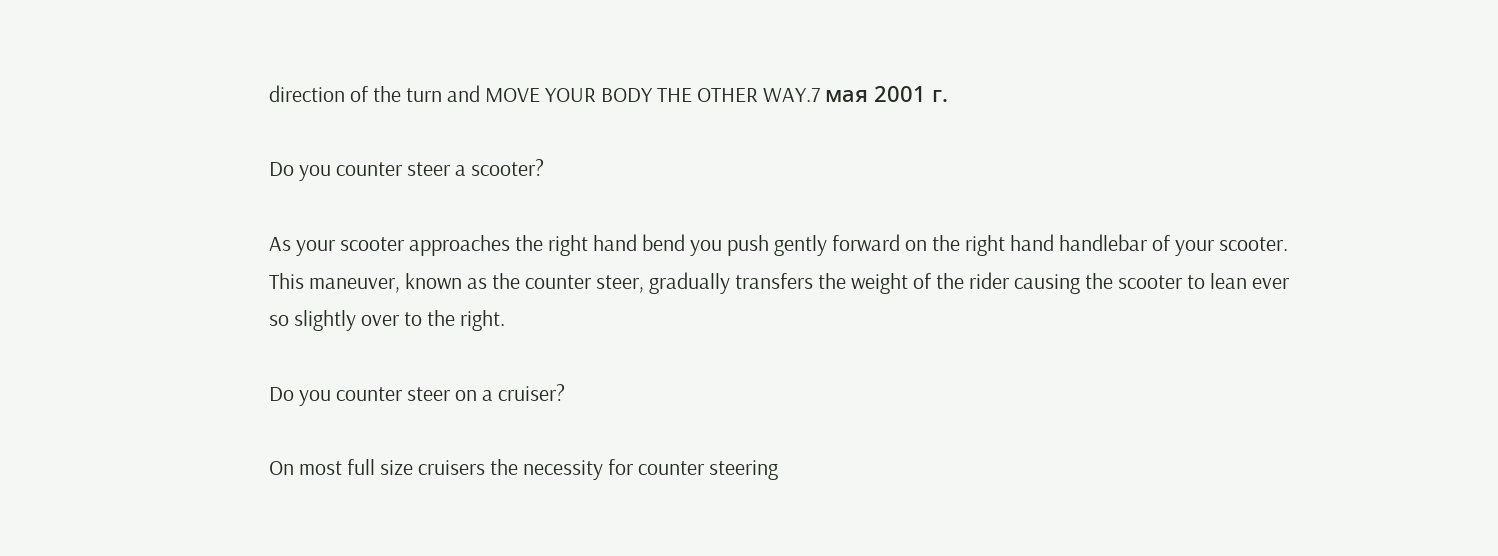direction of the turn and MOVE YOUR BODY THE OTHER WAY.7 мая 2001 г.

Do you counter steer a scooter?

As your scooter approaches the right hand bend you push gently forward on the right hand handlebar of your scooter. This maneuver, known as the counter steer, gradually transfers the weight of the rider causing the scooter to lean ever so slightly over to the right.

Do you counter steer on a cruiser?

On most full size cruisers the necessity for counter steering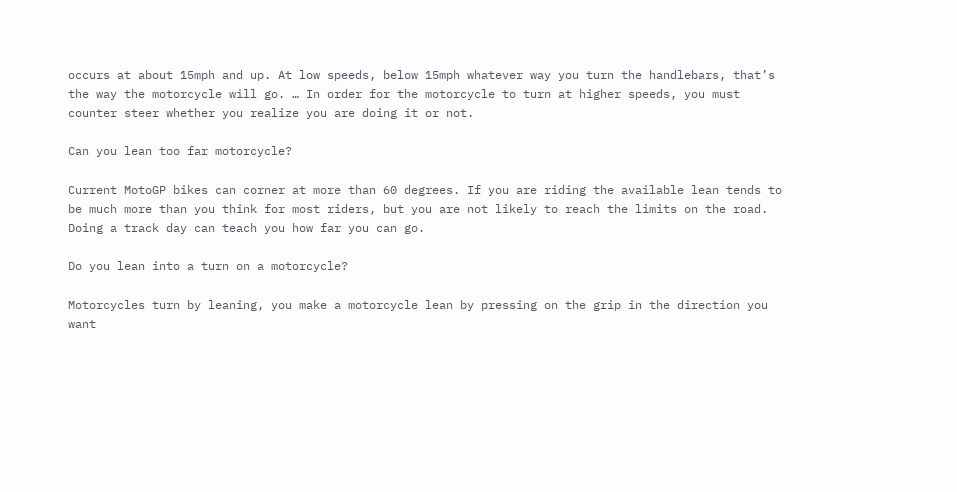occurs at about 15mph and up. At low speeds, below 15mph whatever way you turn the handlebars, that’s the way the motorcycle will go. … In order for the motorcycle to turn at higher speeds, you must counter steer whether you realize you are doing it or not.

Can you lean too far motorcycle?

Current MotoGP bikes can corner at more than 60 degrees. If you are riding the available lean tends to be much more than you think for most riders, but you are not likely to reach the limits on the road. Doing a track day can teach you how far you can go.

Do you lean into a turn on a motorcycle?

Motorcycles turn by leaning, you make a motorcycle lean by pressing on the grip in the direction you want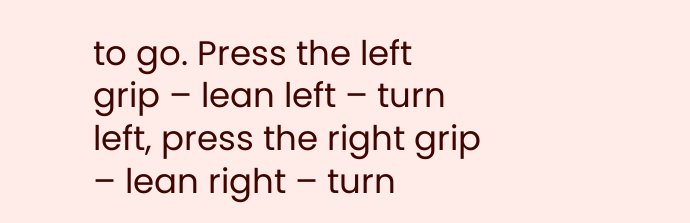to go. Press the left grip – lean left – turn left, press the right grip – lean right – turn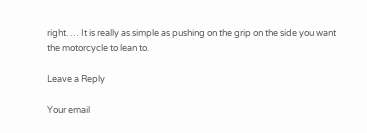right. … It is really as simple as pushing on the grip on the side you want the motorcycle to lean to.

Leave a Reply

Your email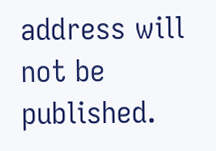address will not be published.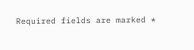Required fields are marked *